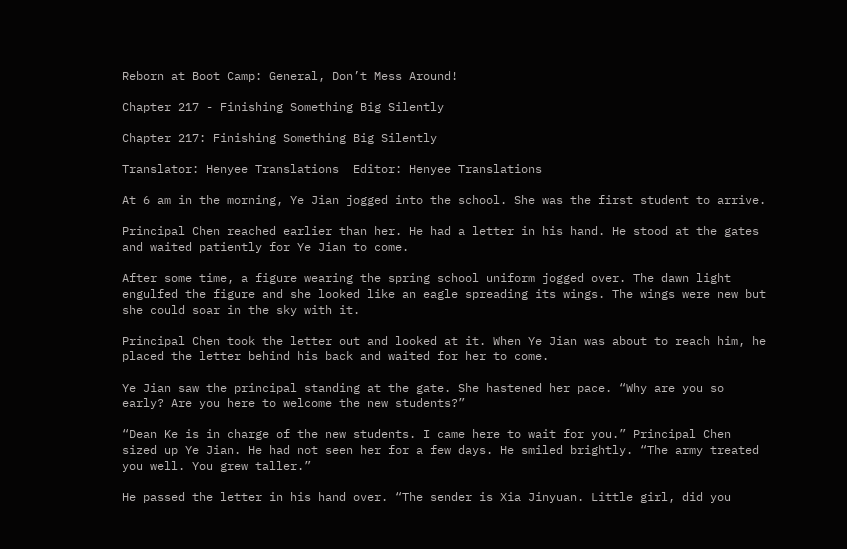Reborn at Boot Camp: General, Don’t Mess Around!

Chapter 217 - Finishing Something Big Silently

Chapter 217: Finishing Something Big Silently

Translator: Henyee Translations  Editor: Henyee Translations

At 6 am in the morning, Ye Jian jogged into the school. She was the first student to arrive.

Principal Chen reached earlier than her. He had a letter in his hand. He stood at the gates and waited patiently for Ye Jian to come.

After some time, a figure wearing the spring school uniform jogged over. The dawn light engulfed the figure and she looked like an eagle spreading its wings. The wings were new but she could soar in the sky with it.

Principal Chen took the letter out and looked at it. When Ye Jian was about to reach him, he placed the letter behind his back and waited for her to come.

Ye Jian saw the principal standing at the gate. She hastened her pace. “Why are you so early? Are you here to welcome the new students?”

“Dean Ke is in charge of the new students. I came here to wait for you.” Principal Chen sized up Ye Jian. He had not seen her for a few days. He smiled brightly. “The army treated you well. You grew taller.”

He passed the letter in his hand over. “The sender is Xia Jinyuan. Little girl, did you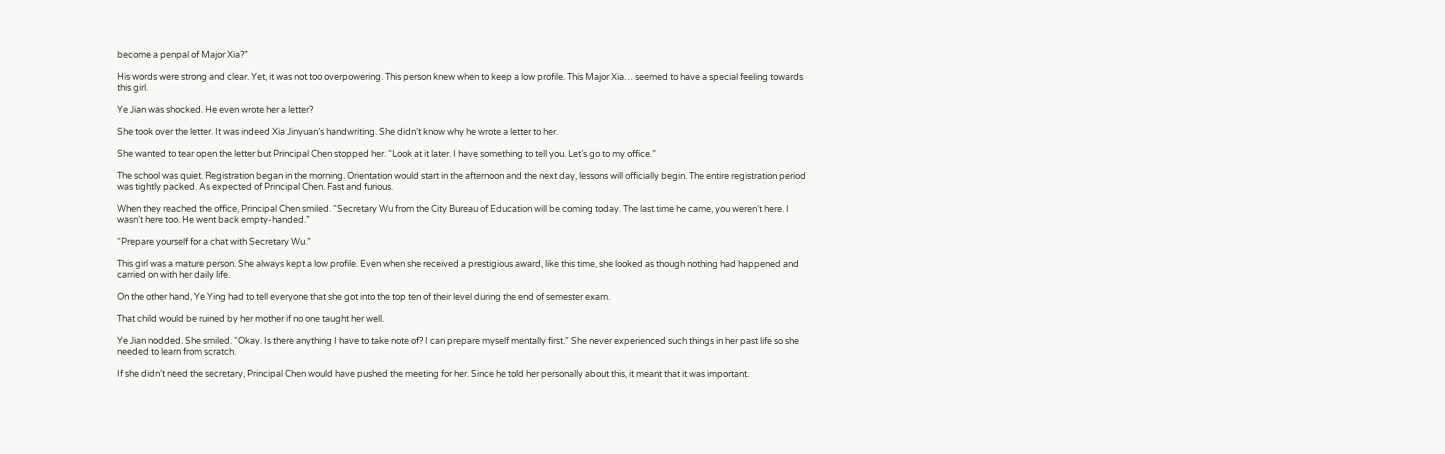become a penpal of Major Xia?”

His words were strong and clear. Yet, it was not too overpowering. This person knew when to keep a low profile. This Major Xia… seemed to have a special feeling towards this girl.

Ye Jian was shocked. He even wrote her a letter?

She took over the letter. It was indeed Xia Jinyuan’s handwriting. She didn’t know why he wrote a letter to her.

She wanted to tear open the letter but Principal Chen stopped her. “Look at it later. I have something to tell you. Let’s go to my office.”

The school was quiet. Registration began in the morning. Orientation would start in the afternoon and the next day, lessons will officially begin. The entire registration period was tightly packed. As expected of Principal Chen. Fast and furious.

When they reached the office, Principal Chen smiled. “Secretary Wu from the City Bureau of Education will be coming today. The last time he came, you weren’t here. I wasn’t here too. He went back empty-handed.”

“Prepare yourself for a chat with Secretary Wu.”

This girl was a mature person. She always kept a low profile. Even when she received a prestigious award, like this time, she looked as though nothing had happened and carried on with her daily life.

On the other hand, Ye Ying had to tell everyone that she got into the top ten of their level during the end of semester exam.

That child would be ruined by her mother if no one taught her well.

Ye Jian nodded. She smiled. “Okay. Is there anything I have to take note of? I can prepare myself mentally first.” She never experienced such things in her past life so she needed to learn from scratch.

If she didn’t need the secretary, Principal Chen would have pushed the meeting for her. Since he told her personally about this, it meant that it was important.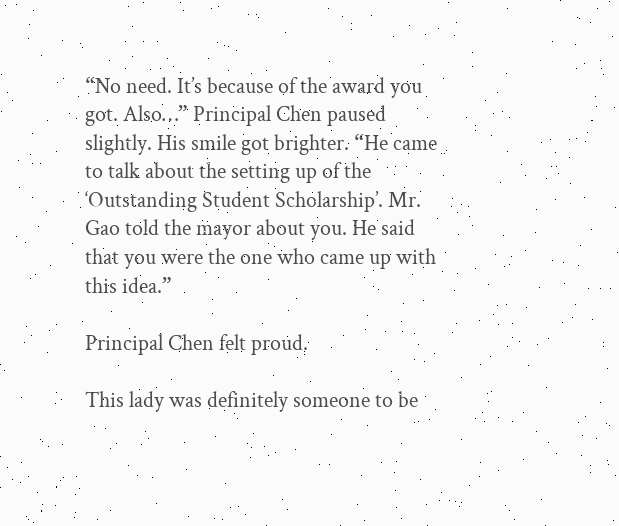“No need. It’s because of the award you got. Also…” Principal Chen paused slightly. His smile got brighter. “He came to talk about the setting up of the ‘Outstanding Student Scholarship’. Mr. Gao told the mayor about you. He said that you were the one who came up with this idea.”

Principal Chen felt proud.

This lady was definitely someone to be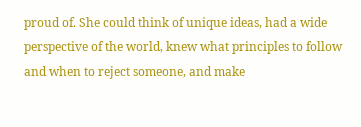proud of. She could think of unique ideas, had a wide perspective of the world, knew what principles to follow and when to reject someone, and make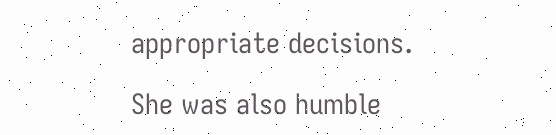appropriate decisions.

She was also humble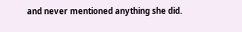and never mentioned anything she did.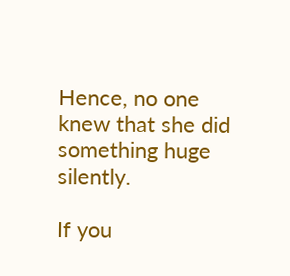Hence, no one knew that she did something huge silently.

If you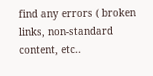find any errors ( broken links, non-standard content, etc..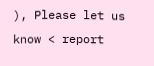), Please let us know < report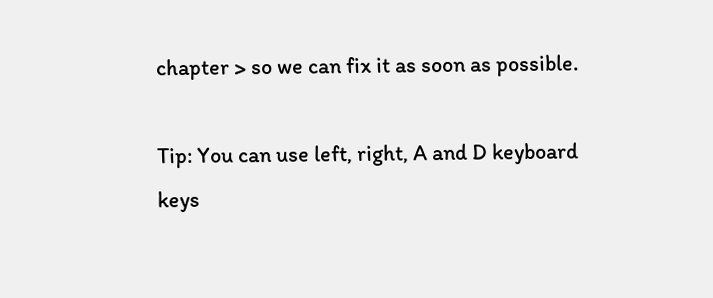chapter > so we can fix it as soon as possible.

Tip: You can use left, right, A and D keyboard keys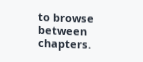to browse between chapters.